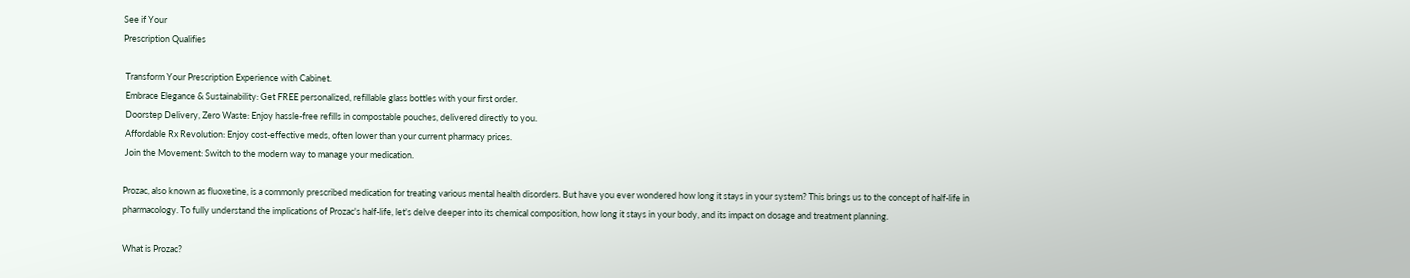See if Your
Prescription Qualifies

 Transform Your Prescription Experience with Cabinet.
 Embrace Elegance & Sustainability: Get FREE personalized, refillable glass bottles with your first order.
 Doorstep Delivery, Zero Waste: Enjoy hassle-free refills in compostable pouches, delivered directly to you.
 Affordable Rx Revolution: Enjoy cost-effective meds, often lower than your current pharmacy prices.
 Join the Movement: Switch to the modern way to manage your medication.

Prozac, also known as fluoxetine, is a commonly prescribed medication for treating various mental health disorders. But have you ever wondered how long it stays in your system? This brings us to the concept of half-life in pharmacology. To fully understand the implications of Prozac's half-life, let's delve deeper into its chemical composition, how long it stays in your body, and its impact on dosage and treatment planning.

What is Prozac?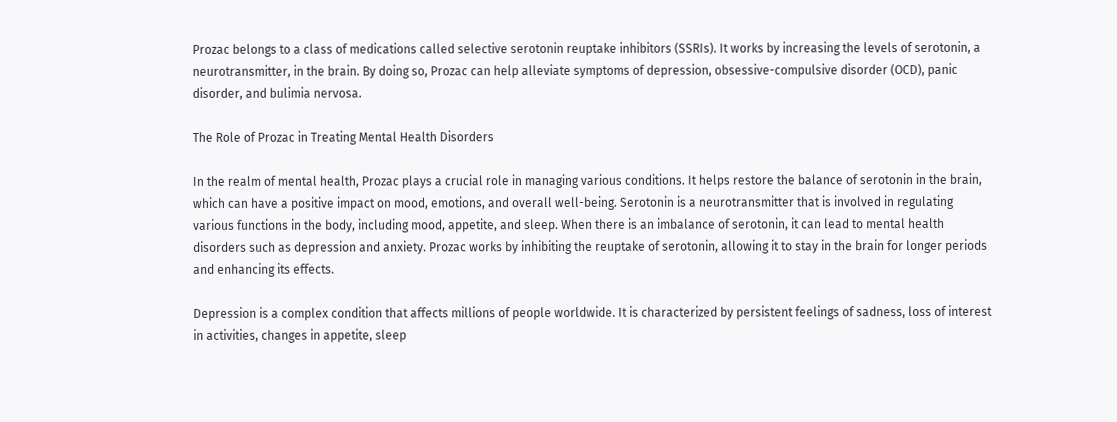Prozac belongs to a class of medications called selective serotonin reuptake inhibitors (SSRIs). It works by increasing the levels of serotonin, a neurotransmitter, in the brain. By doing so, Prozac can help alleviate symptoms of depression, obsessive-compulsive disorder (OCD), panic disorder, and bulimia nervosa.

The Role of Prozac in Treating Mental Health Disorders

In the realm of mental health, Prozac plays a crucial role in managing various conditions. It helps restore the balance of serotonin in the brain, which can have a positive impact on mood, emotions, and overall well-being. Serotonin is a neurotransmitter that is involved in regulating various functions in the body, including mood, appetite, and sleep. When there is an imbalance of serotonin, it can lead to mental health disorders such as depression and anxiety. Prozac works by inhibiting the reuptake of serotonin, allowing it to stay in the brain for longer periods and enhancing its effects.

Depression is a complex condition that affects millions of people worldwide. It is characterized by persistent feelings of sadness, loss of interest in activities, changes in appetite, sleep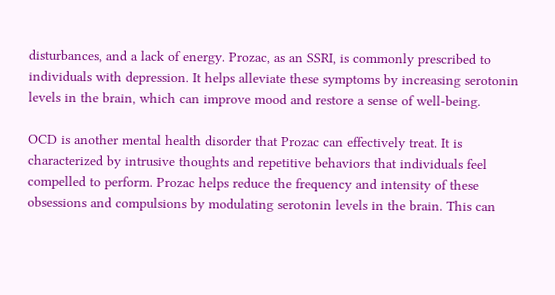disturbances, and a lack of energy. Prozac, as an SSRI, is commonly prescribed to individuals with depression. It helps alleviate these symptoms by increasing serotonin levels in the brain, which can improve mood and restore a sense of well-being.

OCD is another mental health disorder that Prozac can effectively treat. It is characterized by intrusive thoughts and repetitive behaviors that individuals feel compelled to perform. Prozac helps reduce the frequency and intensity of these obsessions and compulsions by modulating serotonin levels in the brain. This can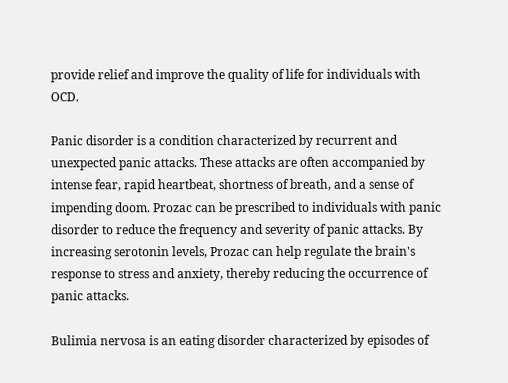provide relief and improve the quality of life for individuals with OCD.

Panic disorder is a condition characterized by recurrent and unexpected panic attacks. These attacks are often accompanied by intense fear, rapid heartbeat, shortness of breath, and a sense of impending doom. Prozac can be prescribed to individuals with panic disorder to reduce the frequency and severity of panic attacks. By increasing serotonin levels, Prozac can help regulate the brain's response to stress and anxiety, thereby reducing the occurrence of panic attacks.

Bulimia nervosa is an eating disorder characterized by episodes of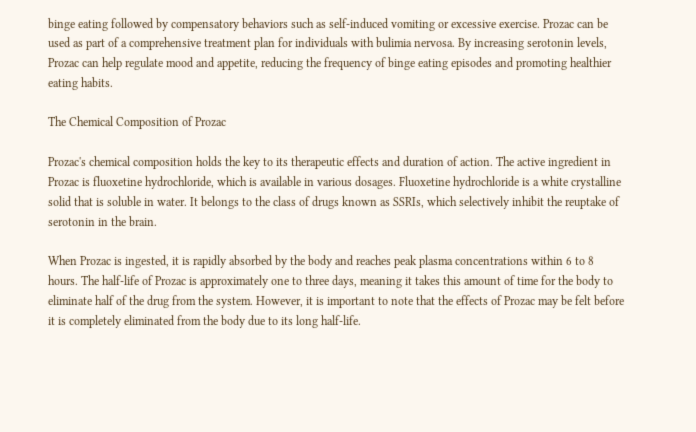binge eating followed by compensatory behaviors such as self-induced vomiting or excessive exercise. Prozac can be used as part of a comprehensive treatment plan for individuals with bulimia nervosa. By increasing serotonin levels, Prozac can help regulate mood and appetite, reducing the frequency of binge eating episodes and promoting healthier eating habits.

The Chemical Composition of Prozac

Prozac's chemical composition holds the key to its therapeutic effects and duration of action. The active ingredient in Prozac is fluoxetine hydrochloride, which is available in various dosages. Fluoxetine hydrochloride is a white crystalline solid that is soluble in water. It belongs to the class of drugs known as SSRIs, which selectively inhibit the reuptake of serotonin in the brain.

When Prozac is ingested, it is rapidly absorbed by the body and reaches peak plasma concentrations within 6 to 8 hours. The half-life of Prozac is approximately one to three days, meaning it takes this amount of time for the body to eliminate half of the drug from the system. However, it is important to note that the effects of Prozac may be felt before it is completely eliminated from the body due to its long half-life.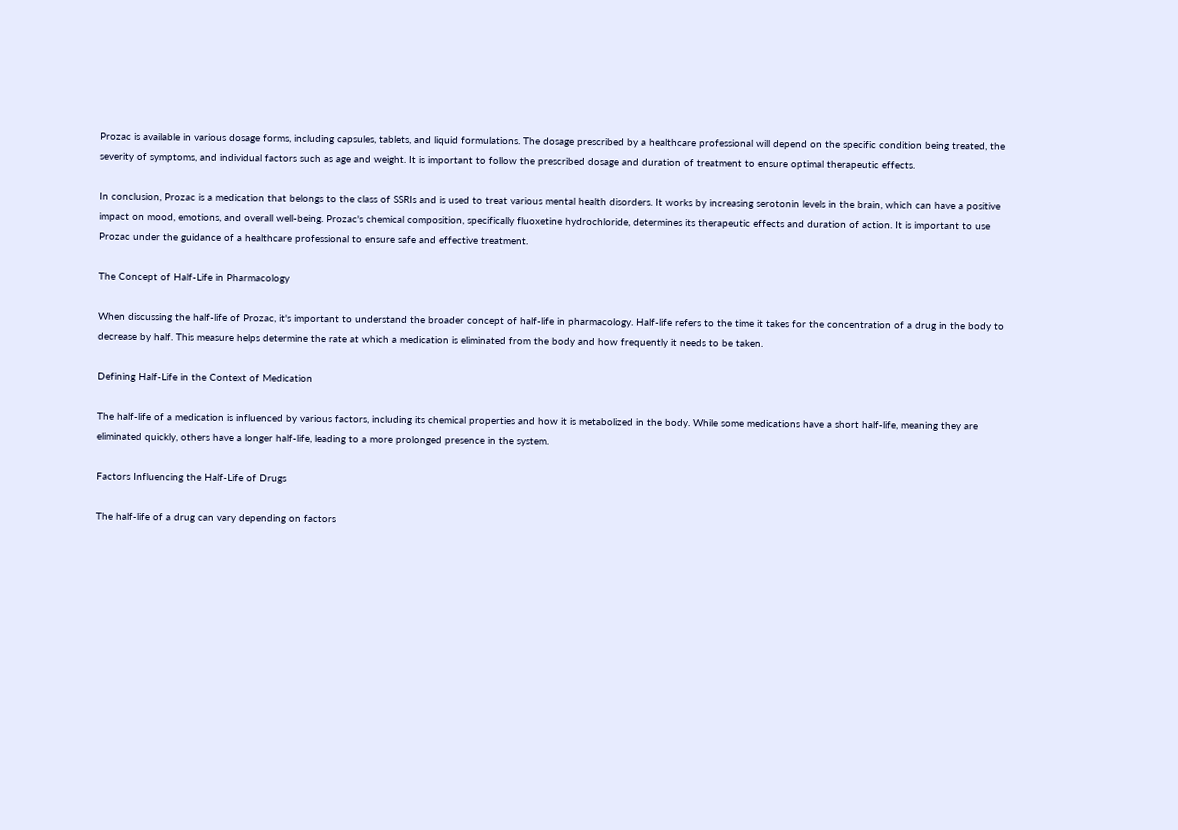Prozac is available in various dosage forms, including capsules, tablets, and liquid formulations. The dosage prescribed by a healthcare professional will depend on the specific condition being treated, the severity of symptoms, and individual factors such as age and weight. It is important to follow the prescribed dosage and duration of treatment to ensure optimal therapeutic effects.

In conclusion, Prozac is a medication that belongs to the class of SSRIs and is used to treat various mental health disorders. It works by increasing serotonin levels in the brain, which can have a positive impact on mood, emotions, and overall well-being. Prozac's chemical composition, specifically fluoxetine hydrochloride, determines its therapeutic effects and duration of action. It is important to use Prozac under the guidance of a healthcare professional to ensure safe and effective treatment.

The Concept of Half-Life in Pharmacology

When discussing the half-life of Prozac, it's important to understand the broader concept of half-life in pharmacology. Half-life refers to the time it takes for the concentration of a drug in the body to decrease by half. This measure helps determine the rate at which a medication is eliminated from the body and how frequently it needs to be taken.

Defining Half-Life in the Context of Medication

The half-life of a medication is influenced by various factors, including its chemical properties and how it is metabolized in the body. While some medications have a short half-life, meaning they are eliminated quickly, others have a longer half-life, leading to a more prolonged presence in the system.

Factors Influencing the Half-Life of Drugs

The half-life of a drug can vary depending on factors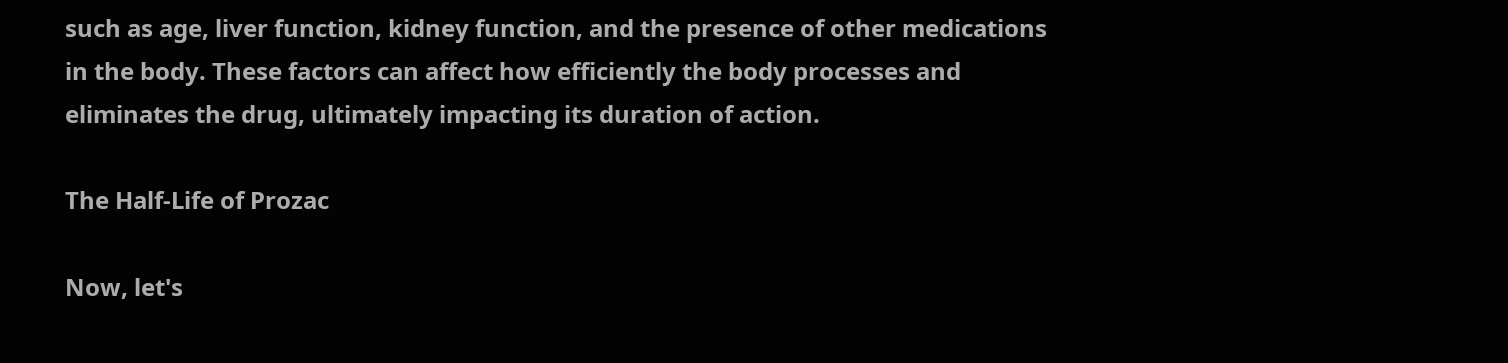such as age, liver function, kidney function, and the presence of other medications in the body. These factors can affect how efficiently the body processes and eliminates the drug, ultimately impacting its duration of action.

The Half-Life of Prozac

Now, let's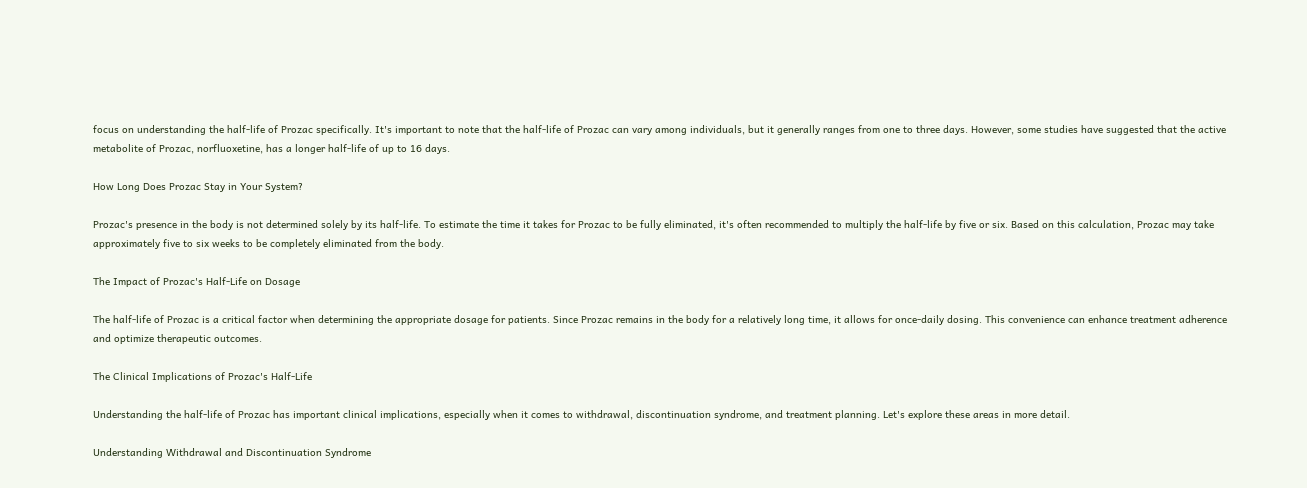focus on understanding the half-life of Prozac specifically. It's important to note that the half-life of Prozac can vary among individuals, but it generally ranges from one to three days. However, some studies have suggested that the active metabolite of Prozac, norfluoxetine, has a longer half-life of up to 16 days.

How Long Does Prozac Stay in Your System?

Prozac's presence in the body is not determined solely by its half-life. To estimate the time it takes for Prozac to be fully eliminated, it's often recommended to multiply the half-life by five or six. Based on this calculation, Prozac may take approximately five to six weeks to be completely eliminated from the body.

The Impact of Prozac's Half-Life on Dosage

The half-life of Prozac is a critical factor when determining the appropriate dosage for patients. Since Prozac remains in the body for a relatively long time, it allows for once-daily dosing. This convenience can enhance treatment adherence and optimize therapeutic outcomes.

The Clinical Implications of Prozac's Half-Life

Understanding the half-life of Prozac has important clinical implications, especially when it comes to withdrawal, discontinuation syndrome, and treatment planning. Let's explore these areas in more detail.

Understanding Withdrawal and Discontinuation Syndrome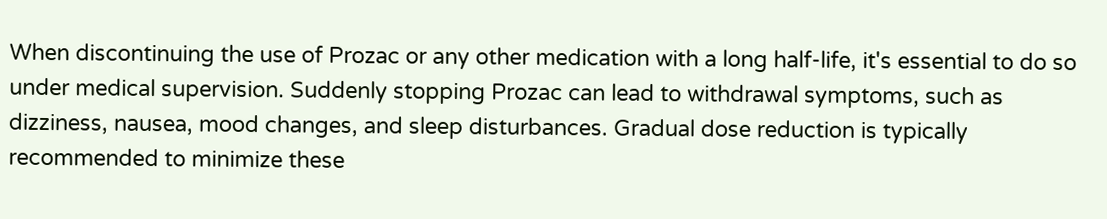When discontinuing the use of Prozac or any other medication with a long half-life, it's essential to do so under medical supervision. Suddenly stopping Prozac can lead to withdrawal symptoms, such as dizziness, nausea, mood changes, and sleep disturbances. Gradual dose reduction is typically recommended to minimize these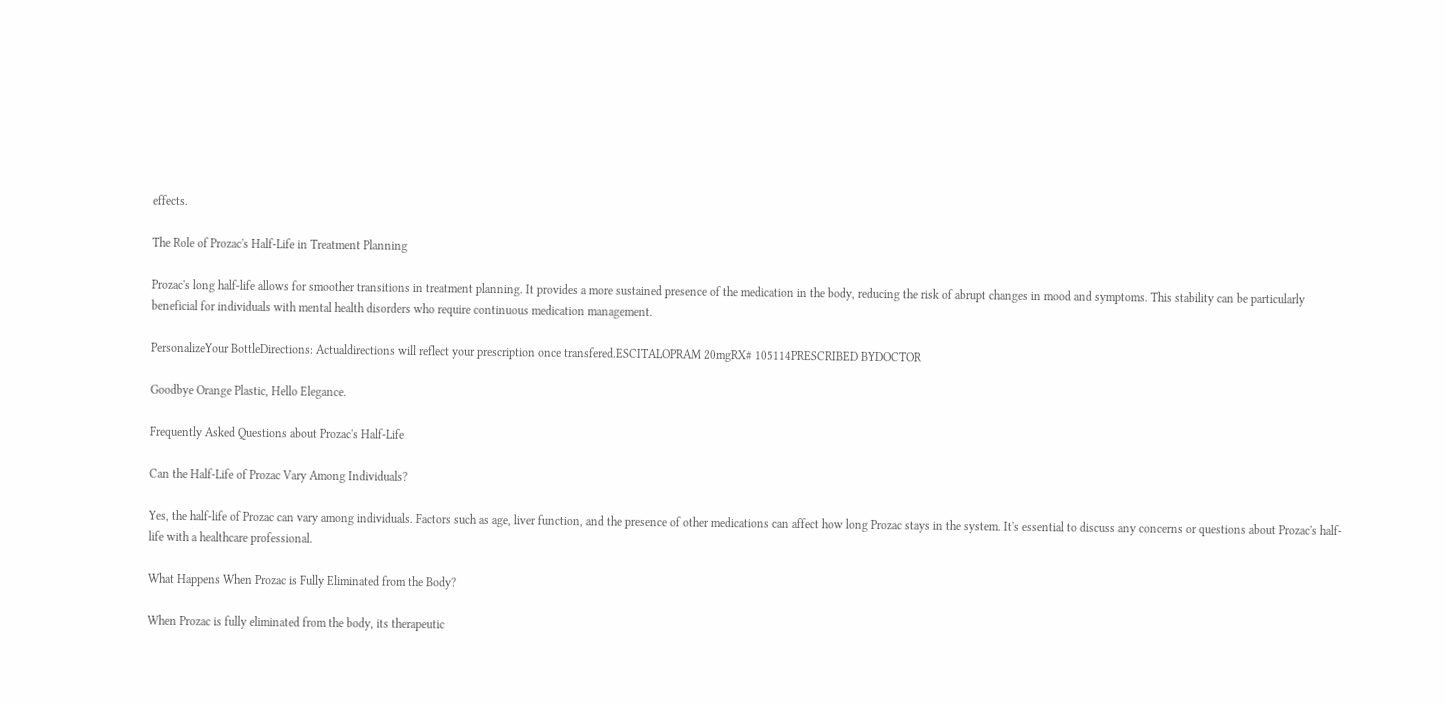effects.

The Role of Prozac's Half-Life in Treatment Planning

Prozac's long half-life allows for smoother transitions in treatment planning. It provides a more sustained presence of the medication in the body, reducing the risk of abrupt changes in mood and symptoms. This stability can be particularly beneficial for individuals with mental health disorders who require continuous medication management.

PersonalizeYour BottleDirections: Actualdirections will reflect your prescription once transfered.ESCITALOPRAM 20mgRX# 105114PRESCRIBED BYDOCTOR

Goodbye Orange Plastic, Hello Elegance.

Frequently Asked Questions about Prozac's Half-Life

Can the Half-Life of Prozac Vary Among Individuals?

Yes, the half-life of Prozac can vary among individuals. Factors such as age, liver function, and the presence of other medications can affect how long Prozac stays in the system. It's essential to discuss any concerns or questions about Prozac's half-life with a healthcare professional.

What Happens When Prozac is Fully Eliminated from the Body?

When Prozac is fully eliminated from the body, its therapeutic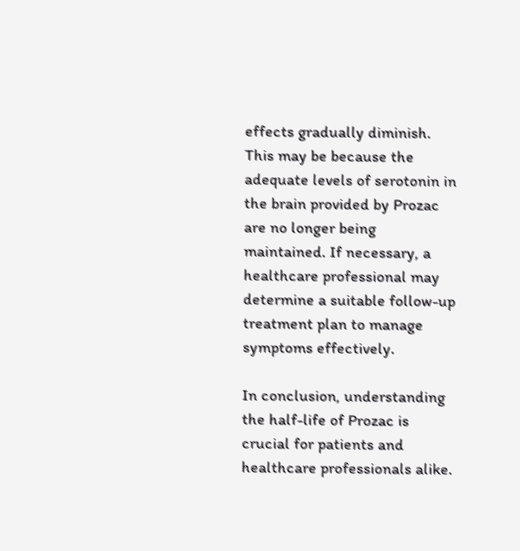effects gradually diminish. This may be because the adequate levels of serotonin in the brain provided by Prozac are no longer being maintained. If necessary, a healthcare professional may determine a suitable follow-up treatment plan to manage symptoms effectively.

In conclusion, understanding the half-life of Prozac is crucial for patients and healthcare professionals alike.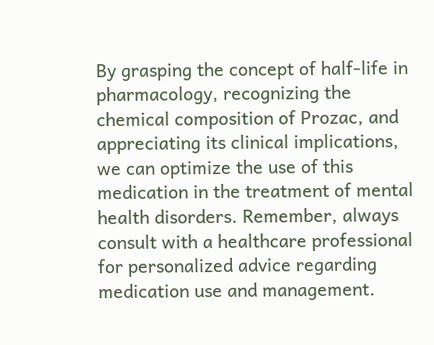By grasping the concept of half-life in pharmacology, recognizing the chemical composition of Prozac, and appreciating its clinical implications, we can optimize the use of this medication in the treatment of mental health disorders. Remember, always consult with a healthcare professional for personalized advice regarding medication use and management.